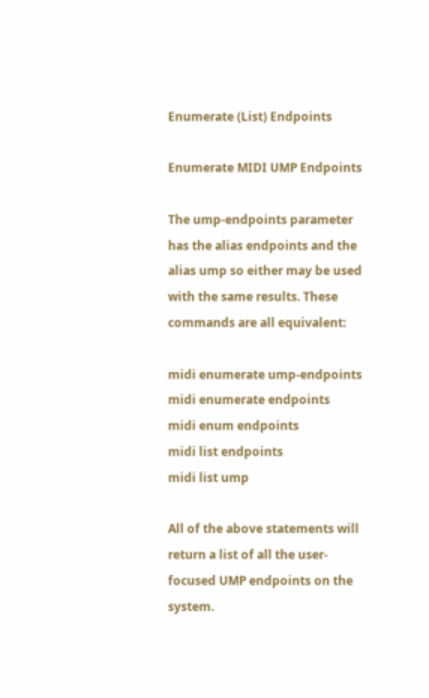Enumerate (List) Endpoints

Enumerate MIDI UMP Endpoints

The ump-endpoints parameter has the alias endpoints and the alias ump so either may be used with the same results. These commands are all equivalent:

midi enumerate ump-endpoints
midi enumerate endpoints
midi enum endpoints
midi list endpoints
midi list ump

All of the above statements will return a list of all the user-focused UMP endpoints on the system.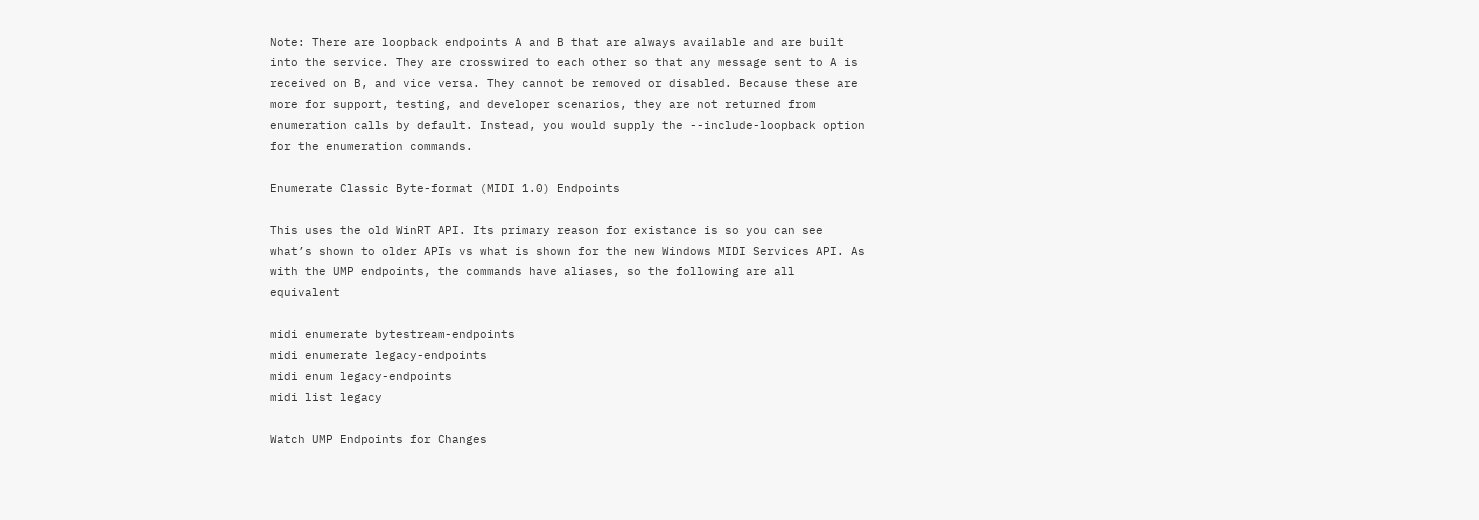Note: There are loopback endpoints A and B that are always available and are built into the service. They are crosswired to each other so that any message sent to A is received on B, and vice versa. They cannot be removed or disabled. Because these are more for support, testing, and developer scenarios, they are not returned from enumeration calls by default. Instead, you would supply the --include-loopback option for the enumeration commands.

Enumerate Classic Byte-format (MIDI 1.0) Endpoints

This uses the old WinRT API. Its primary reason for existance is so you can see what’s shown to older APIs vs what is shown for the new Windows MIDI Services API. As with the UMP endpoints, the commands have aliases, so the following are all equivalent

midi enumerate bytestream-endpoints
midi enumerate legacy-endpoints
midi enum legacy-endpoints
midi list legacy

Watch UMP Endpoints for Changes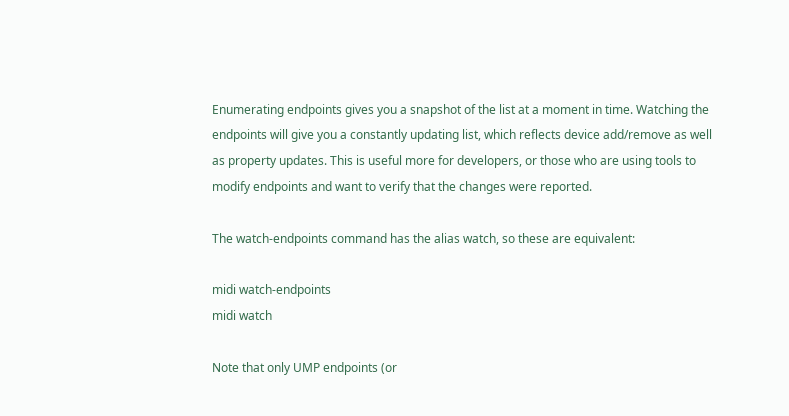Enumerating endpoints gives you a snapshot of the list at a moment in time. Watching the endpoints will give you a constantly updating list, which reflects device add/remove as well as property updates. This is useful more for developers, or those who are using tools to modify endpoints and want to verify that the changes were reported.

The watch-endpoints command has the alias watch, so these are equivalent:

midi watch-endpoints
midi watch

Note that only UMP endpoints (or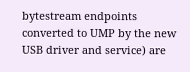bytestream endpoints converted to UMP by the new USB driver and service) are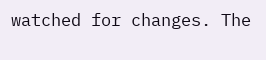watched for changes. The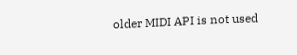older MIDI API is not used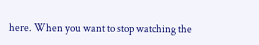here. When you want to stop watching the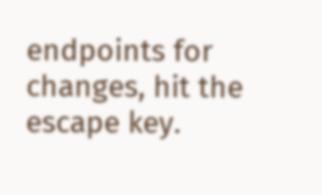endpoints for changes, hit the escape key.